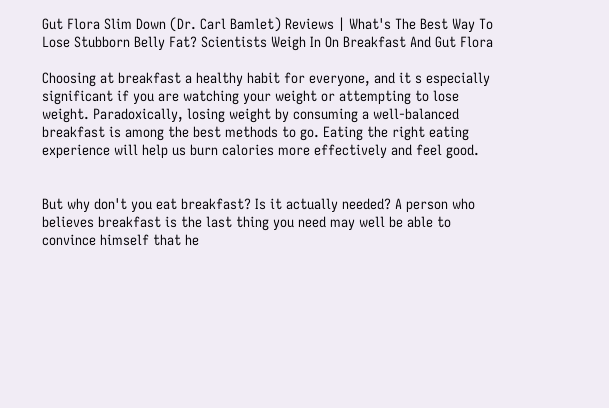Gut Flora Slim Down (Dr. Carl Bamlet) Reviews | What's The Best Way To Lose Stubborn Belly Fat? Scientists Weigh In On Breakfast And Gut Flora

Choosing at breakfast a healthy habit for everyone, and it s especially significant if you are watching your weight or attempting to lose weight. Paradoxically, losing weight by consuming a well-balanced breakfast is among the best methods to go. Eating the right eating experience will help us burn calories more effectively and feel good.


But why don't you eat breakfast? Is it actually needed? A person who believes breakfast is the last thing you need may well be able to convince himself that he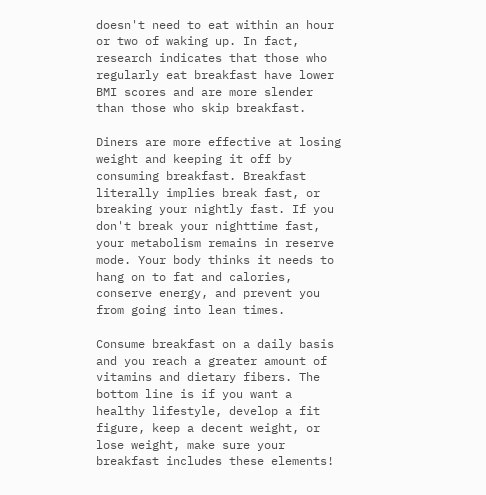doesn't need to eat within an hour or two of waking up. In fact, research indicates that those who regularly eat breakfast have lower BMI scores and are more slender than those who skip breakfast.

Diners are more effective at losing weight and keeping it off by consuming breakfast. Breakfast literally implies break fast, or breaking your nightly fast. If you don't break your nighttime fast, your metabolism remains in reserve mode. Your body thinks it needs to hang on to fat and calories, conserve energy, and prevent you from going into lean times.

Consume breakfast on a daily basis and you reach a greater amount of vitamins and dietary fibers. The bottom line is if you want a healthy lifestyle, develop a fit figure, keep a decent weight, or lose weight, make sure your breakfast includes these elements!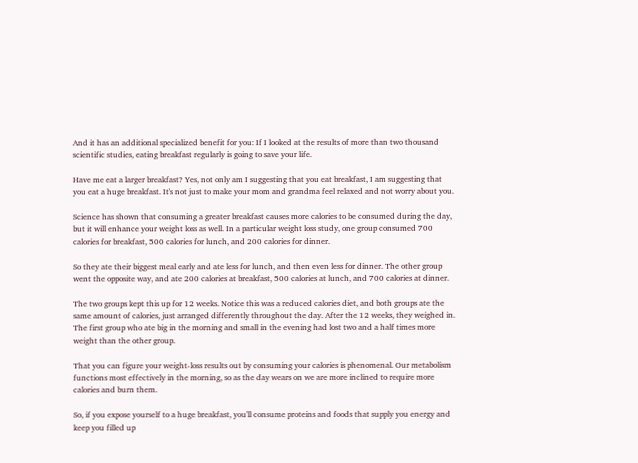And it has an additional specialized benefit for you: If I looked at the results of more than two thousand scientific studies, eating breakfast regularly is going to save your life.

Have me eat a larger breakfast? Yes, not only am I suggesting that you eat breakfast, I am suggesting that you eat a huge breakfast. It's not just to make your mom and grandma feel relaxed and not worry about you.

Science has shown that consuming a greater breakfast causes more calories to be consumed during the day, but it will enhance your weight loss as well. In a particular weight loss study, one group consumed 700 calories for breakfast, 500 calories for lunch, and 200 calories for dinner.

So they ate their biggest meal early and ate less for lunch, and then even less for dinner. The other group went the opposite way, and ate 200 calories at breakfast, 500 calories at lunch, and 700 calories at dinner.

The two groups kept this up for 12 weeks. Notice this was a reduced calories diet, and both groups ate the same amount of calories, just arranged differently throughout the day. After the 12 weeks, they weighed in. The first group who ate big in the morning and small in the evening had lost two and a half times more weight than the other group.

That you can figure your weight-loss results out by consuming your calories is phenomenal. Our metabolism functions most effectively in the morning, so as the day wears on we are more inclined to require more calories and burn them.

So, if you expose yourself to a huge breakfast, you'll consume proteins and foods that supply you energy and keep you filled up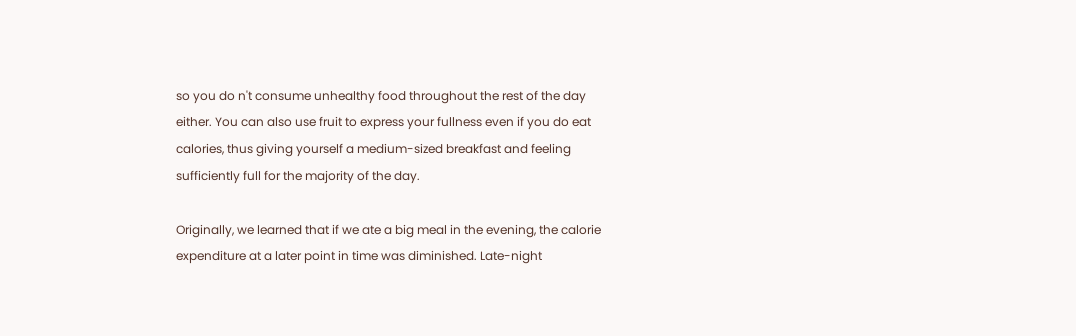so you do n't consume unhealthy food throughout the rest of the day either. You can also use fruit to express your fullness even if you do eat calories, thus giving yourself a medium-sized breakfast and feeling sufficiently full for the majority of the day.

Originally, we learned that if we ate a big meal in the evening, the calorie expenditure at a later point in time was diminished. Late-night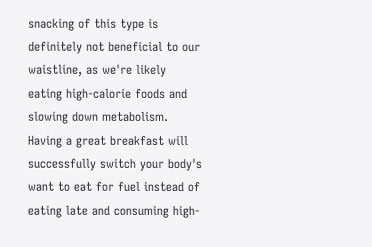snacking of this type is definitely not beneficial to our waistline, as we're likely eating high-calorie foods and slowing down metabolism. Having a great breakfast will successfully switch your body's want to eat for fuel instead of eating late and consuming high-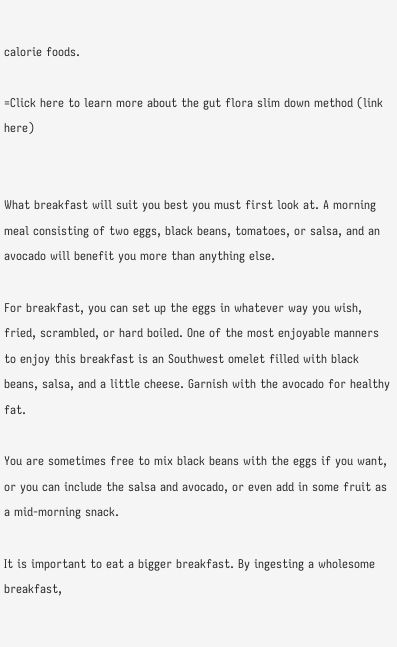calorie foods.

=Click here to learn more about the gut flora slim down method (link here)


What breakfast will suit you best you must first look at. A morning meal consisting of two eggs, black beans, tomatoes, or salsa, and an avocado will benefit you more than anything else.

For breakfast, you can set up the eggs in whatever way you wish, fried, scrambled, or hard boiled. One of the most enjoyable manners to enjoy this breakfast is an Southwest omelet filled with black beans, salsa, and a little cheese. Garnish with the avocado for healthy fat.

You are sometimes free to mix black beans with the eggs if you want, or you can include the salsa and avocado, or even add in some fruit as a mid-morning snack.

It is important to eat a bigger breakfast. By ingesting a wholesome breakfast,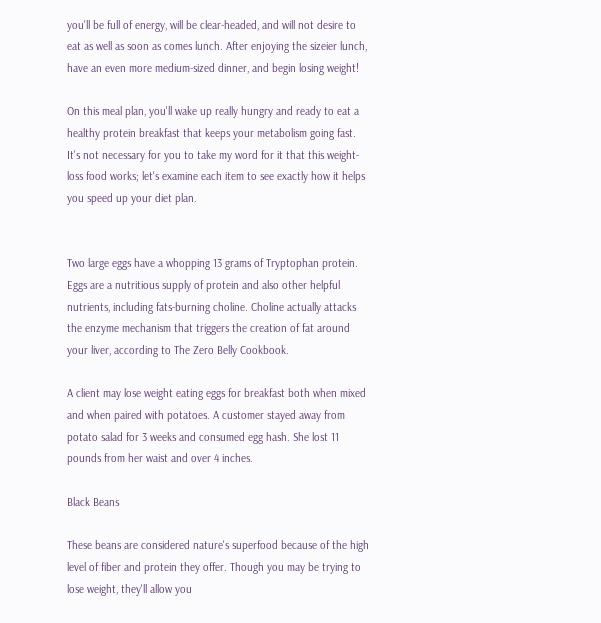you'll be full of energy, will be clear-headed, and will not desire to eat as well as soon as comes lunch. After enjoying the sizeier lunch, have an even more medium-sized dinner, and begin losing weight!

On this meal plan, you'll wake up really hungry and ready to eat a healthy protein breakfast that keeps your metabolism going fast. It's not necessary for you to take my word for it that this weight-loss food works; let's examine each item to see exactly how it helps you speed up your diet plan.


Two large eggs have a whopping 13 grams of Tryptophan protein. Eggs are a nutritious supply of protein and also other helpful nutrients, including fats-burning choline. Choline actually attacks the enzyme mechanism that triggers the creation of fat around your liver, according to The Zero Belly Cookbook.

A client may lose weight eating eggs for breakfast both when mixed and when paired with potatoes. A customer stayed away from potato salad for 3 weeks and consumed egg hash. She lost 11 pounds from her waist and over 4 inches.

Black Beans

These beans are considered nature's superfood because of the high level of fiber and protein they offer. Though you may be trying to lose weight, they'll allow you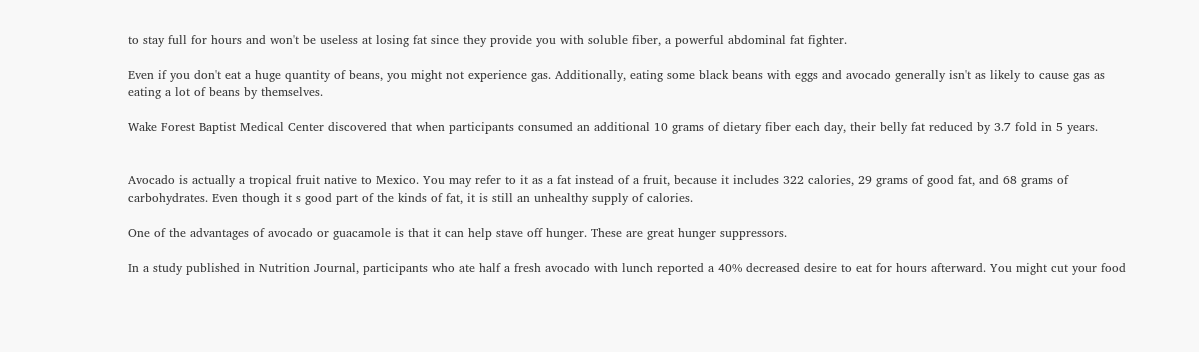to stay full for hours and won't be useless at losing fat since they provide you with soluble fiber, a powerful abdominal fat fighter.

Even if you don't eat a huge quantity of beans, you might not experience gas. Additionally, eating some black beans with eggs and avocado generally isn't as likely to cause gas as eating a lot of beans by themselves.

Wake Forest Baptist Medical Center discovered that when participants consumed an additional 10 grams of dietary fiber each day, their belly fat reduced by 3.7 fold in 5 years.


Avocado is actually a tropical fruit native to Mexico. You may refer to it as a fat instead of a fruit, because it includes 322 calories, 29 grams of good fat, and 68 grams of carbohydrates. Even though it s good part of the kinds of fat, it is still an unhealthy supply of calories.

One of the advantages of avocado or guacamole is that it can help stave off hunger. These are great hunger suppressors.

In a study published in Nutrition Journal, participants who ate half a fresh avocado with lunch reported a 40% decreased desire to eat for hours afterward. You might cut your food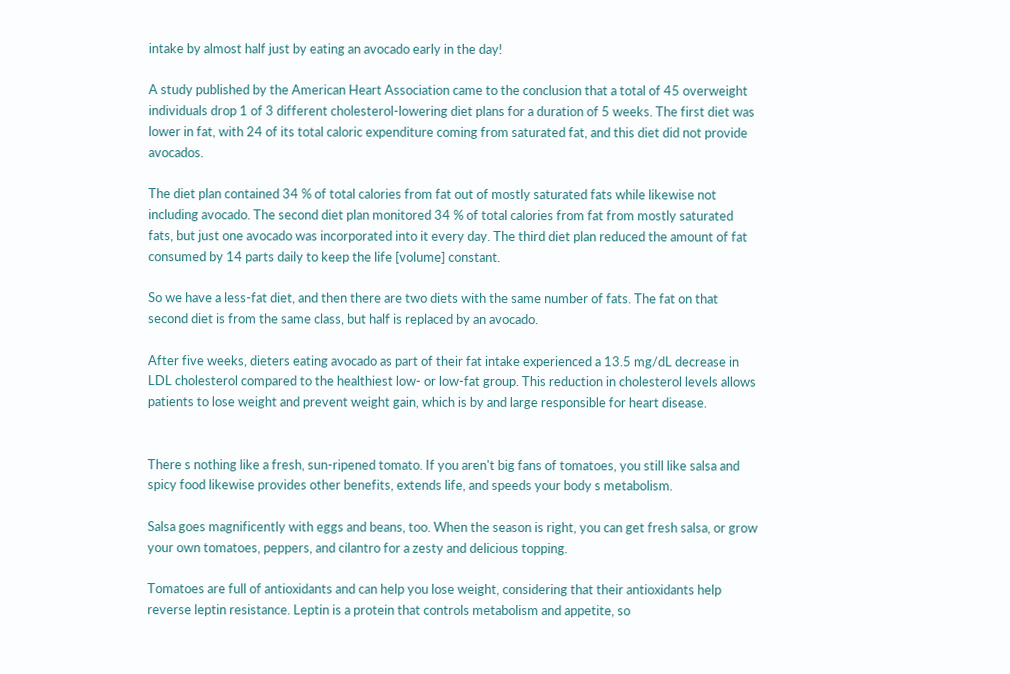intake by almost half just by eating an avocado early in the day!

A study published by the American Heart Association came to the conclusion that a total of 45 overweight individuals drop 1 of 3 different cholesterol-lowering diet plans for a duration of 5 weeks. The first diet was lower in fat, with 24 of its total caloric expenditure coming from saturated fat, and this diet did not provide avocados.

The diet plan contained 34 % of total calories from fat out of mostly saturated fats while likewise not including avocado. The second diet plan monitored 34 % of total calories from fat from mostly saturated fats, but just one avocado was incorporated into it every day. The third diet plan reduced the amount of fat consumed by 14 parts daily to keep the life [volume] constant.

So we have a less-fat diet, and then there are two diets with the same number of fats. The fat on that second diet is from the same class, but half is replaced by an avocado.

After five weeks, dieters eating avocado as part of their fat intake experienced a 13.5 mg/dL decrease in LDL cholesterol compared to the healthiest low- or low-fat group. This reduction in cholesterol levels allows patients to lose weight and prevent weight gain, which is by and large responsible for heart disease.


There s nothing like a fresh, sun-ripened tomato. If you aren't big fans of tomatoes, you still like salsa and spicy food likewise provides other benefits, extends life, and speeds your body s metabolism.

Salsa goes magnificently with eggs and beans, too. When the season is right, you can get fresh salsa, or grow your own tomatoes, peppers, and cilantro for a zesty and delicious topping.

Tomatoes are full of antioxidants and can help you lose weight, considering that their antioxidants help reverse leptin resistance. Leptin is a protein that controls metabolism and appetite, so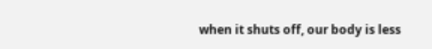when it shuts off, our body is less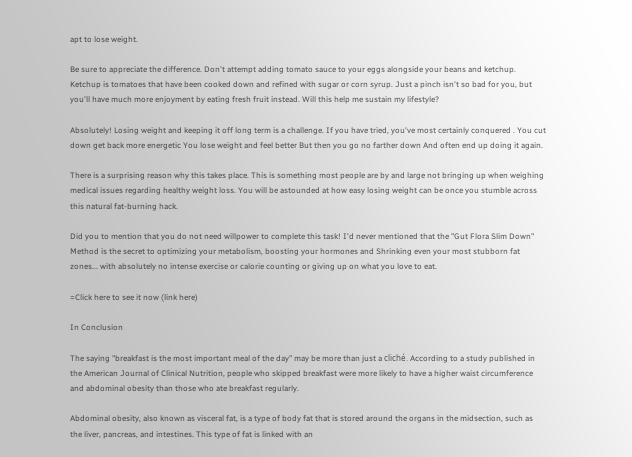apt to lose weight.

Be sure to appreciate the difference. Don't attempt adding tomato sauce to your eggs alongside your beans and ketchup. Ketchup is tomatoes that have been cooked down and refined with sugar or corn syrup. Just a pinch isn't so bad for you, but you'll have much more enjoyment by eating fresh fruit instead. Will this help me sustain my lifestyle?

Absolutely! Losing weight and keeping it off long term is a challenge. If you have tried, you've most certainly conquered . You cut down get back more energetic You lose weight and feel better But then you go no farther down And often end up doing it again.

There is a surprising reason why this takes place. This is something most people are by and large not bringing up when weighing medical issues regarding healthy weight loss. You will be astounded at how easy losing weight can be once you stumble across this natural fat-burning hack.

Did you to mention that you do not need willpower to complete this task! I'd never mentioned that the "Gut Flora Slim Down" Method is the secret to optimizing your metabolism, boosting your hormones and Shrinking even your most stubborn fat zones... with absolutely no intense exercise or calorie counting or giving up on what you love to eat.

=Click here to see it now (link here)

In Conclusion

The saying "breakfast is the most important meal of the day" may be more than just a cliché. According to a study published in the American Journal of Clinical Nutrition, people who skipped breakfast were more likely to have a higher waist circumference and abdominal obesity than those who ate breakfast regularly.

Abdominal obesity, also known as visceral fat, is a type of body fat that is stored around the organs in the midsection, such as the liver, pancreas, and intestines. This type of fat is linked with an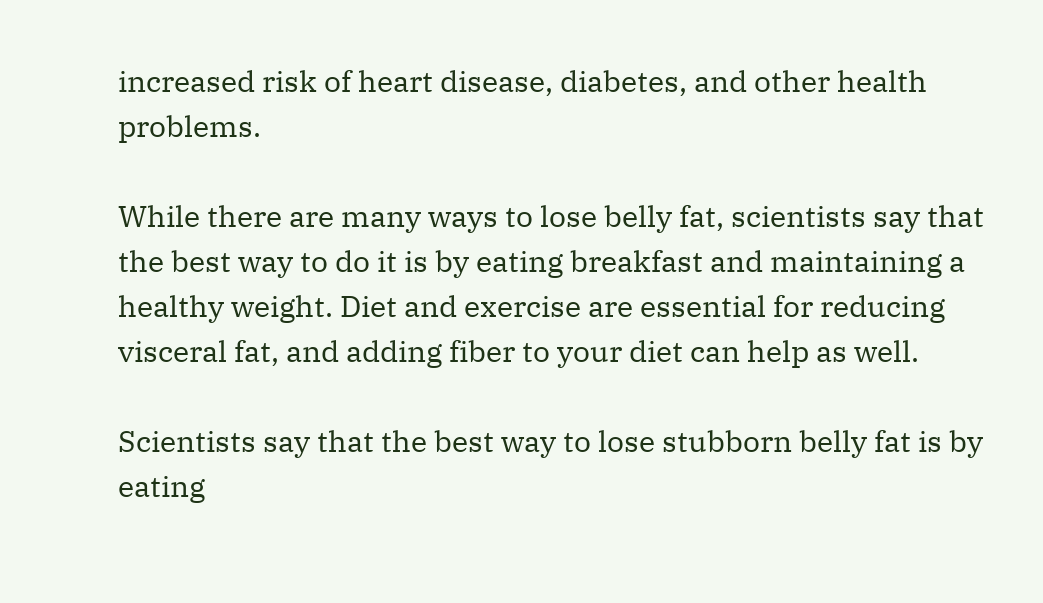increased risk of heart disease, diabetes, and other health problems.

While there are many ways to lose belly fat, scientists say that the best way to do it is by eating breakfast and maintaining a healthy weight. Diet and exercise are essential for reducing visceral fat, and adding fiber to your diet can help as well.

Scientists say that the best way to lose stubborn belly fat is by eating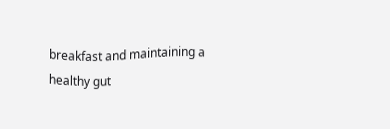breakfast and maintaining a healthy gut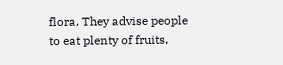flora. They advise people to eat plenty of fruits,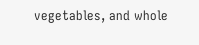vegetables, and whole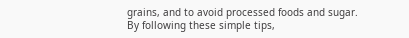grains, and to avoid processed foods and sugar. By following these simple tips,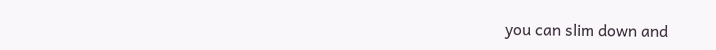you can slim down and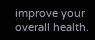improve your overall health.